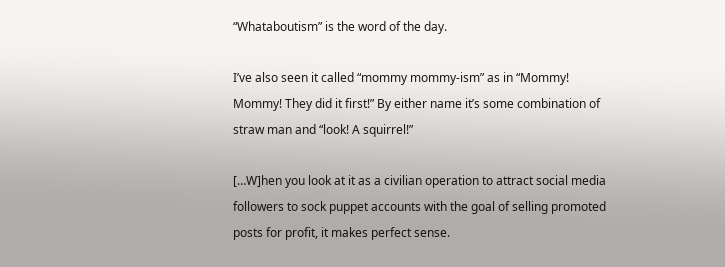“Whataboutism” is the word of the day.

I’ve also seen it called “mommy mommy-ism” as in “Mommy! Mommy! They did it first!” By either name it’s some combination of straw man and “look! A squirrel!”

[…W]hen you look at it as a civilian operation to attract social media followers to sock puppet accounts with the goal of selling promoted posts for profit, it makes perfect sense.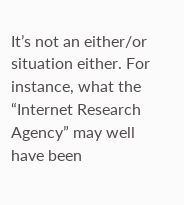It’s not an either/or situation either. For instance, what the “Internet Research Agency” may well have been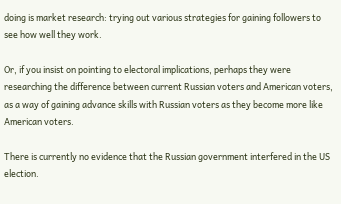doing is market research: trying out various strategies for gaining followers to see how well they work.

Or, if you insist on pointing to electoral implications, perhaps they were researching the difference between current Russian voters and American voters, as a way of gaining advance skills with Russian voters as they become more like American voters.

There is currently no evidence that the Russian government interfered in the US election.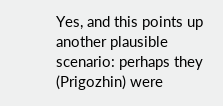Yes, and this points up another plausible scenario: perhaps they (Prigozhin) were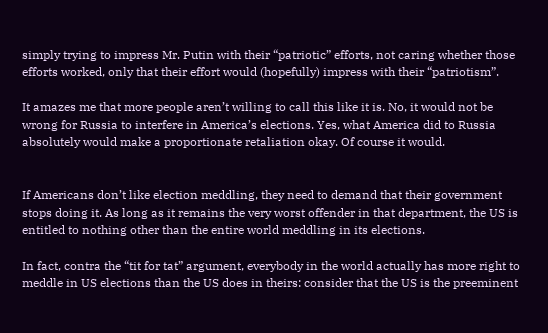simply trying to impress Mr. Putin with their “patriotic” efforts, not caring whether those efforts worked, only that their effort would (hopefully) impress with their “patriotism”.

It amazes me that more people aren’t willing to call this like it is. No, it would not be wrong for Russia to interfere in America’s elections. Yes, what America did to Russia absolutely would make a proportionate retaliation okay. Of course it would.


If Americans don’t like election meddling, they need to demand that their government stops doing it. As long as it remains the very worst offender in that department, the US is entitled to nothing other than the entire world meddling in its elections.

In fact, contra the “tit for tat” argument, everybody in the world actually has more right to meddle in US elections than the US does in theirs: consider that the US is the preeminent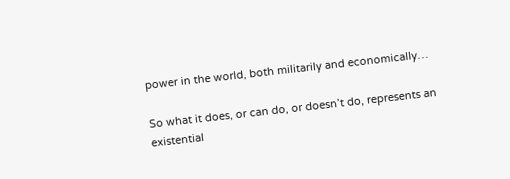power in the world, both militarily and economically…

So what it does, or can do, or doesn’t do, represents an existential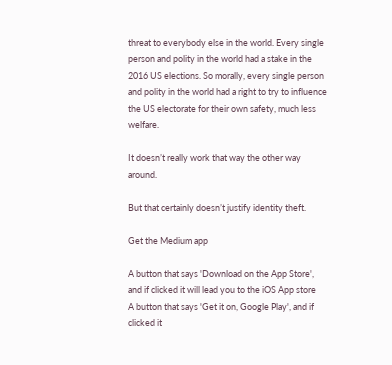threat to everybody else in the world. Every single person and polity in the world had a stake in the 2016 US elections. So morally, every single person and polity in the world had a right to try to influence the US electorate for their own safety, much less welfare.

It doesn’t really work that way the other way around.

But that certainly doesn’t justify identity theft.

Get the Medium app

A button that says 'Download on the App Store', and if clicked it will lead you to the iOS App store
A button that says 'Get it on, Google Play', and if clicked it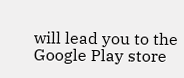will lead you to the Google Play store